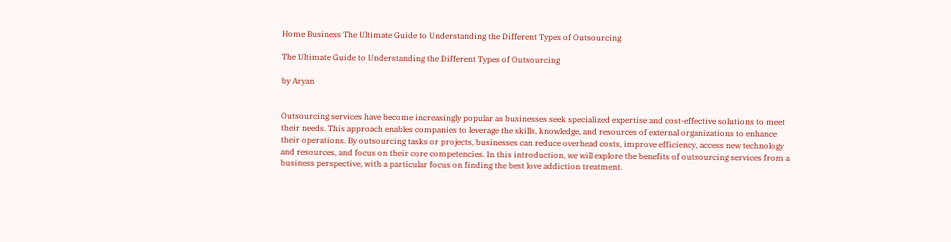Home Business The Ultimate Guide to Understanding the Different Types of Outsourcing

The Ultimate Guide to Understanding the Different Types of Outsourcing

by Aryan


Outsourcing services have become increasingly popular as businesses seek specialized expertise and cost-effective solutions to meet their needs. This approach enables companies to leverage the skills, knowledge, and resources of external organizations to enhance their operations. By outsourcing tasks or projects, businesses can reduce overhead costs, improve efficiency, access new technology and resources, and focus on their core competencies. In this introduction, we will explore the benefits of outsourcing services from a business perspective, with a particular focus on finding the best love addiction treatment.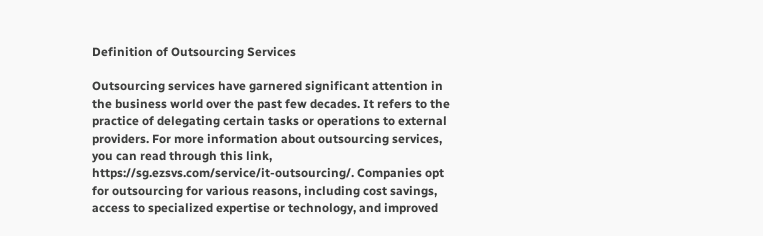Definition of Outsourcing Services

Outsourcing services have garnered significant attention in the business world over the past few decades. It refers to the practice of delegating certain tasks or operations to external providers. For more information about outsourcing services, you can read through this link, https://sg.ezsvs.com/service/it-outsourcing/. Companies opt for outsourcing for various reasons, including cost savings, access to specialized expertise or technology, and improved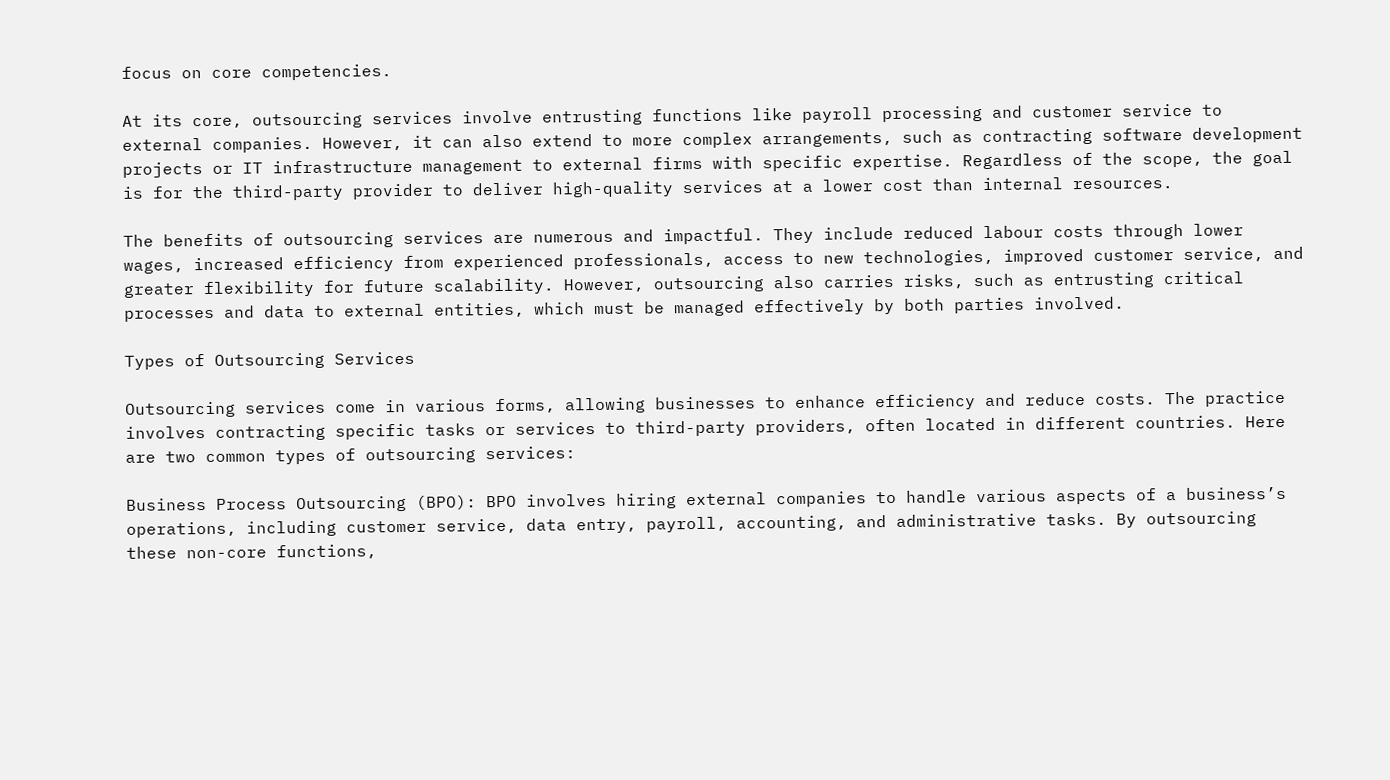focus on core competencies.

At its core, outsourcing services involve entrusting functions like payroll processing and customer service to external companies. However, it can also extend to more complex arrangements, such as contracting software development projects or IT infrastructure management to external firms with specific expertise. Regardless of the scope, the goal is for the third-party provider to deliver high-quality services at a lower cost than internal resources.

The benefits of outsourcing services are numerous and impactful. They include reduced labour costs through lower wages, increased efficiency from experienced professionals, access to new technologies, improved customer service, and greater flexibility for future scalability. However, outsourcing also carries risks, such as entrusting critical processes and data to external entities, which must be managed effectively by both parties involved.

Types of Outsourcing Services

Outsourcing services come in various forms, allowing businesses to enhance efficiency and reduce costs. The practice involves contracting specific tasks or services to third-party providers, often located in different countries. Here are two common types of outsourcing services:

Business Process Outsourcing (BPO): BPO involves hiring external companies to handle various aspects of a business’s operations, including customer service, data entry, payroll, accounting, and administrative tasks. By outsourcing these non-core functions,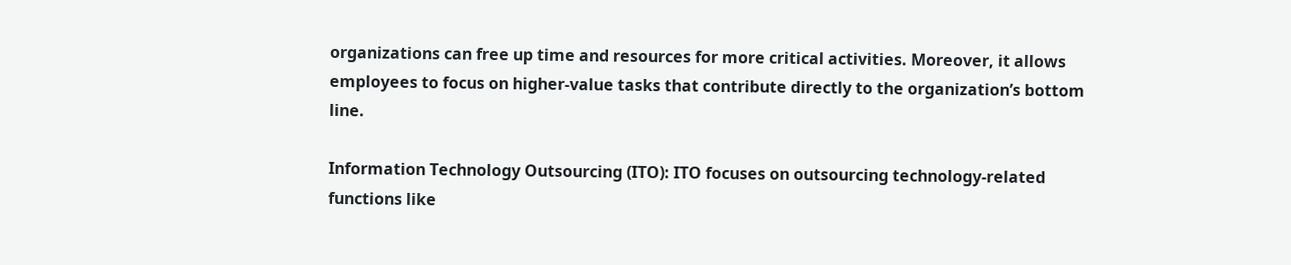organizations can free up time and resources for more critical activities. Moreover, it allows employees to focus on higher-value tasks that contribute directly to the organization’s bottom line.

Information Technology Outsourcing (ITO): ITO focuses on outsourcing technology-related functions like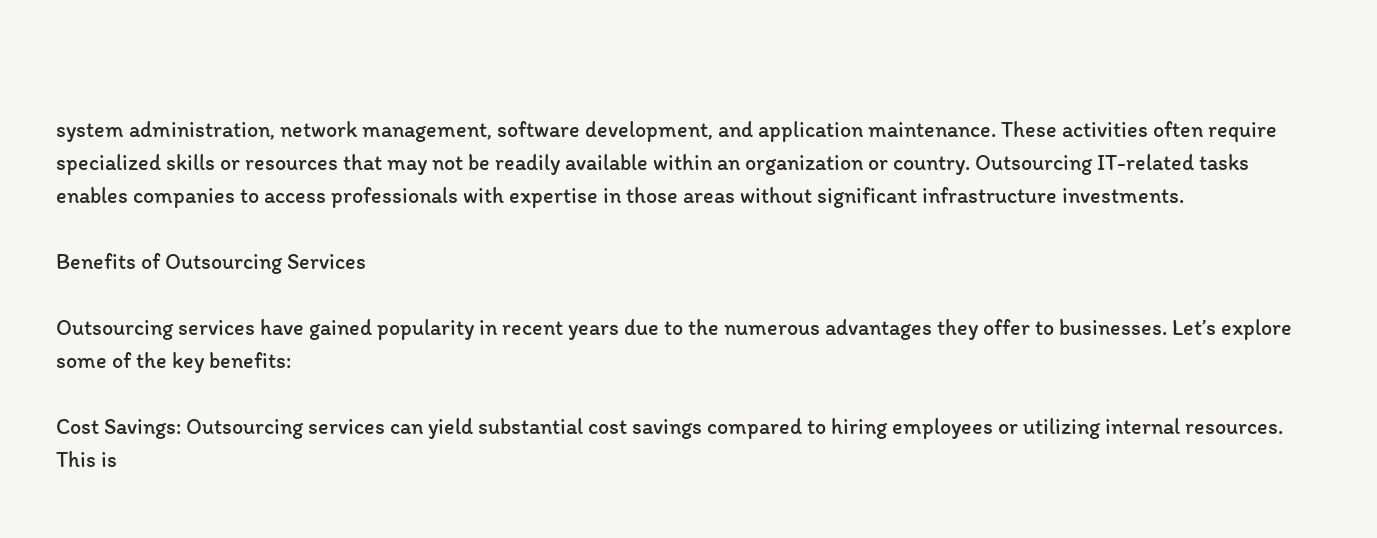system administration, network management, software development, and application maintenance. These activities often require specialized skills or resources that may not be readily available within an organization or country. Outsourcing IT-related tasks enables companies to access professionals with expertise in those areas without significant infrastructure investments.

Benefits of Outsourcing Services

Outsourcing services have gained popularity in recent years due to the numerous advantages they offer to businesses. Let’s explore some of the key benefits:

Cost Savings: Outsourcing services can yield substantial cost savings compared to hiring employees or utilizing internal resources. This is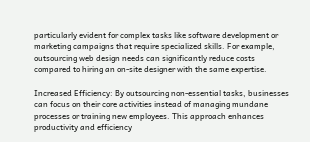particularly evident for complex tasks like software development or marketing campaigns that require specialized skills. For example, outsourcing web design needs can significantly reduce costs compared to hiring an on-site designer with the same expertise.

Increased Efficiency: By outsourcing non-essential tasks, businesses can focus on their core activities instead of managing mundane processes or training new employees. This approach enhances productivity and efficiency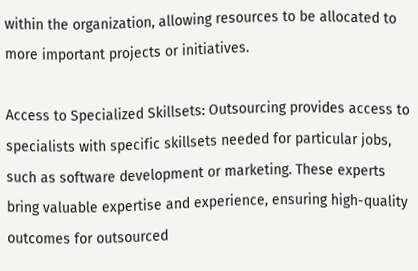within the organization, allowing resources to be allocated to more important projects or initiatives.

Access to Specialized Skillsets: Outsourcing provides access to specialists with specific skillsets needed for particular jobs, such as software development or marketing. These experts bring valuable expertise and experience, ensuring high-quality outcomes for outsourced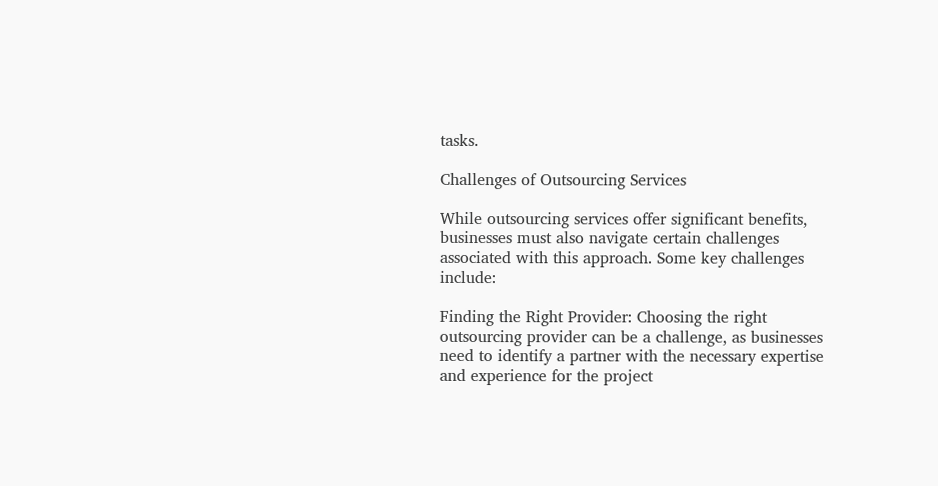tasks.

Challenges of Outsourcing Services

While outsourcing services offer significant benefits, businesses must also navigate certain challenges associated with this approach. Some key challenges include:

Finding the Right Provider: Choosing the right outsourcing provider can be a challenge, as businesses need to identify a partner with the necessary expertise and experience for the project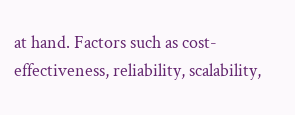at hand. Factors such as cost-effectiveness, reliability, scalability,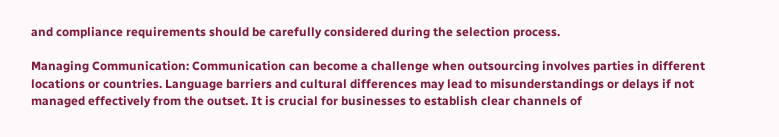and compliance requirements should be carefully considered during the selection process.

Managing Communication: Communication can become a challenge when outsourcing involves parties in different locations or countries. Language barriers and cultural differences may lead to misunderstandings or delays if not managed effectively from the outset. It is crucial for businesses to establish clear channels of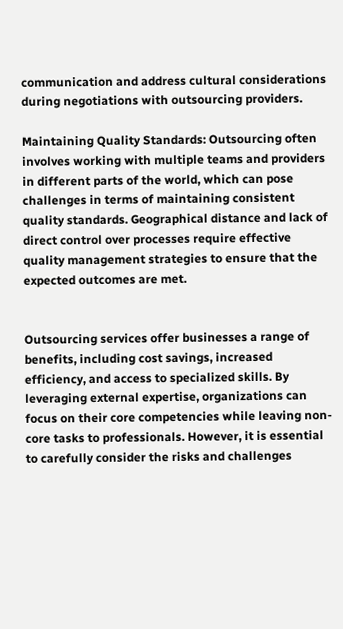communication and address cultural considerations during negotiations with outsourcing providers.

Maintaining Quality Standards: Outsourcing often involves working with multiple teams and providers in different parts of the world, which can pose challenges in terms of maintaining consistent quality standards. Geographical distance and lack of direct control over processes require effective quality management strategies to ensure that the expected outcomes are met.


Outsourcing services offer businesses a range of benefits, including cost savings, increased efficiency, and access to specialized skills. By leveraging external expertise, organizations can focus on their core competencies while leaving non-core tasks to professionals. However, it is essential to carefully consider the risks and challenges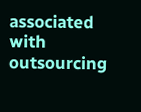associated with outsourcing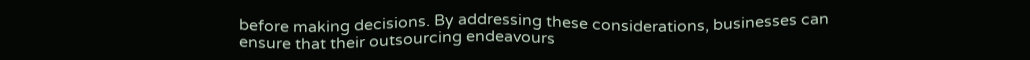before making decisions. By addressing these considerations, businesses can ensure that their outsourcing endeavours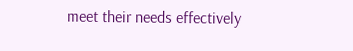meet their needs effectively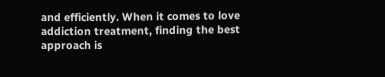and efficiently. When it comes to love addiction treatment, finding the best approach is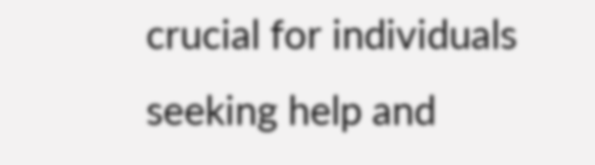crucial for individuals seeking help and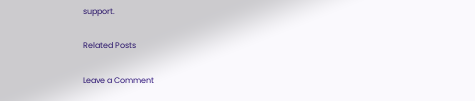support.

Related Posts

Leave a Comment